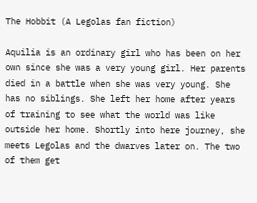The Hobbit (A Legolas fan fiction)

Aquilia is an ordinary girl who has been on her own since she was a very young girl. Her parents died in a battle when she was very young. She has no siblings. She left her home after years of training to see what the world was like outside her home. Shortly into here journey, she meets Legolas and the dwarves later on. The two of them get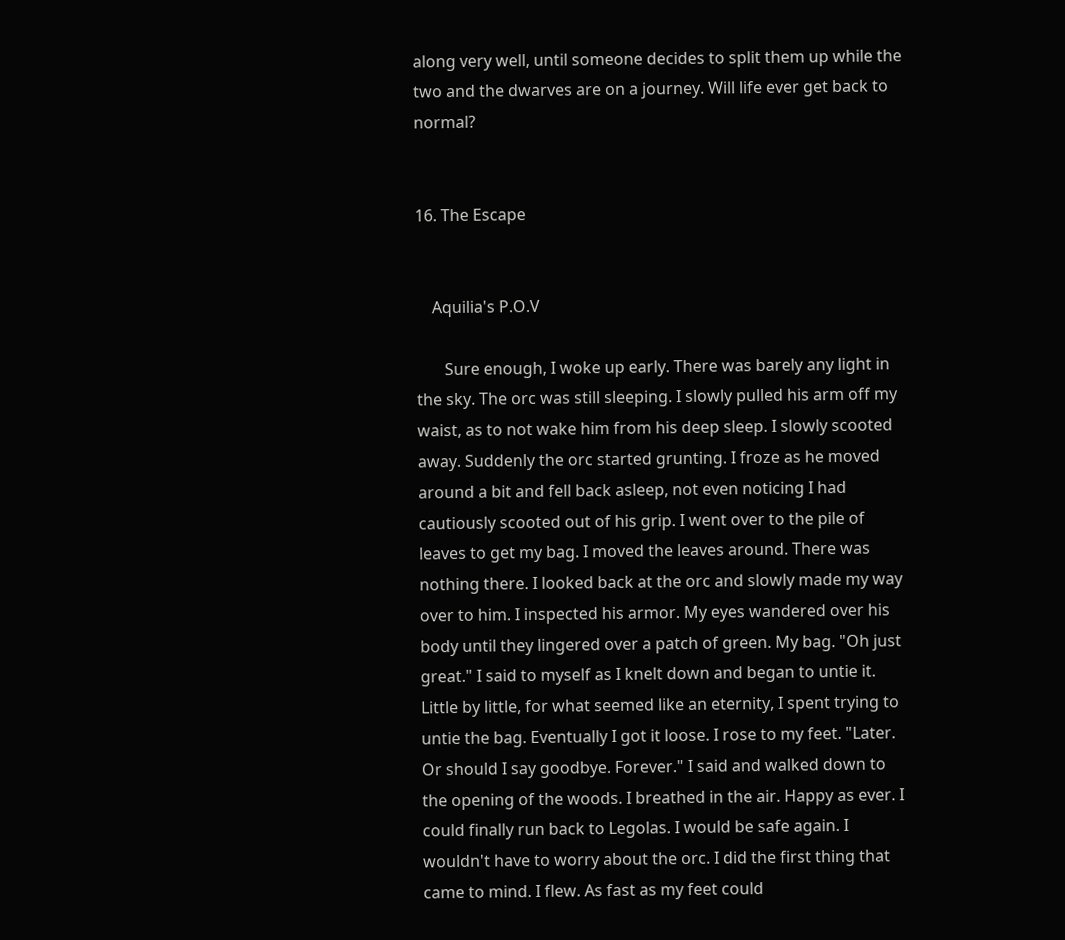along very well, until someone decides to split them up while the two and the dwarves are on a journey. Will life ever get back to normal?


16. The Escape


    Aquilia's P.O.V

       Sure enough, I woke up early. There was barely any light in the sky. The orc was still sleeping. I slowly pulled his arm off my waist, as to not wake him from his deep sleep. I slowly scooted away. Suddenly the orc started grunting. I froze as he moved around a bit and fell back asleep, not even noticing I had cautiously scooted out of his grip. I went over to the pile of leaves to get my bag. I moved the leaves around. There was nothing there. I looked back at the orc and slowly made my way over to him. I inspected his armor. My eyes wandered over his body until they lingered over a patch of green. My bag. "Oh just great." I said to myself as I knelt down and began to untie it. Little by little, for what seemed like an eternity, I spent trying to untie the bag. Eventually I got it loose. I rose to my feet. "Later. Or should I say goodbye. Forever." I said and walked down to the opening of the woods. I breathed in the air. Happy as ever. I could finally run back to Legolas. I would be safe again. I wouldn't have to worry about the orc. I did the first thing that came to mind. I flew. As fast as my feet could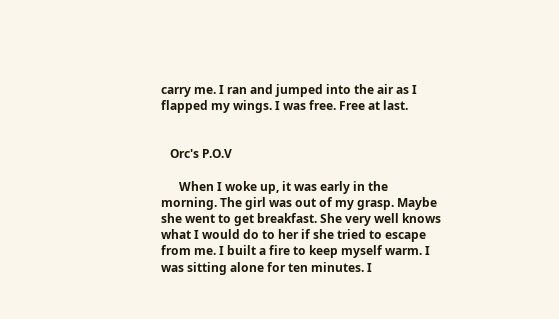carry me. I ran and jumped into the air as I flapped my wings. I was free. Free at last.


   Orc's P.O.V

      When I woke up, it was early in the morning. The girl was out of my grasp. Maybe she went to get breakfast. She very well knows what I would do to her if she tried to escape from me. I built a fire to keep myself warm. I was sitting alone for ten minutes. I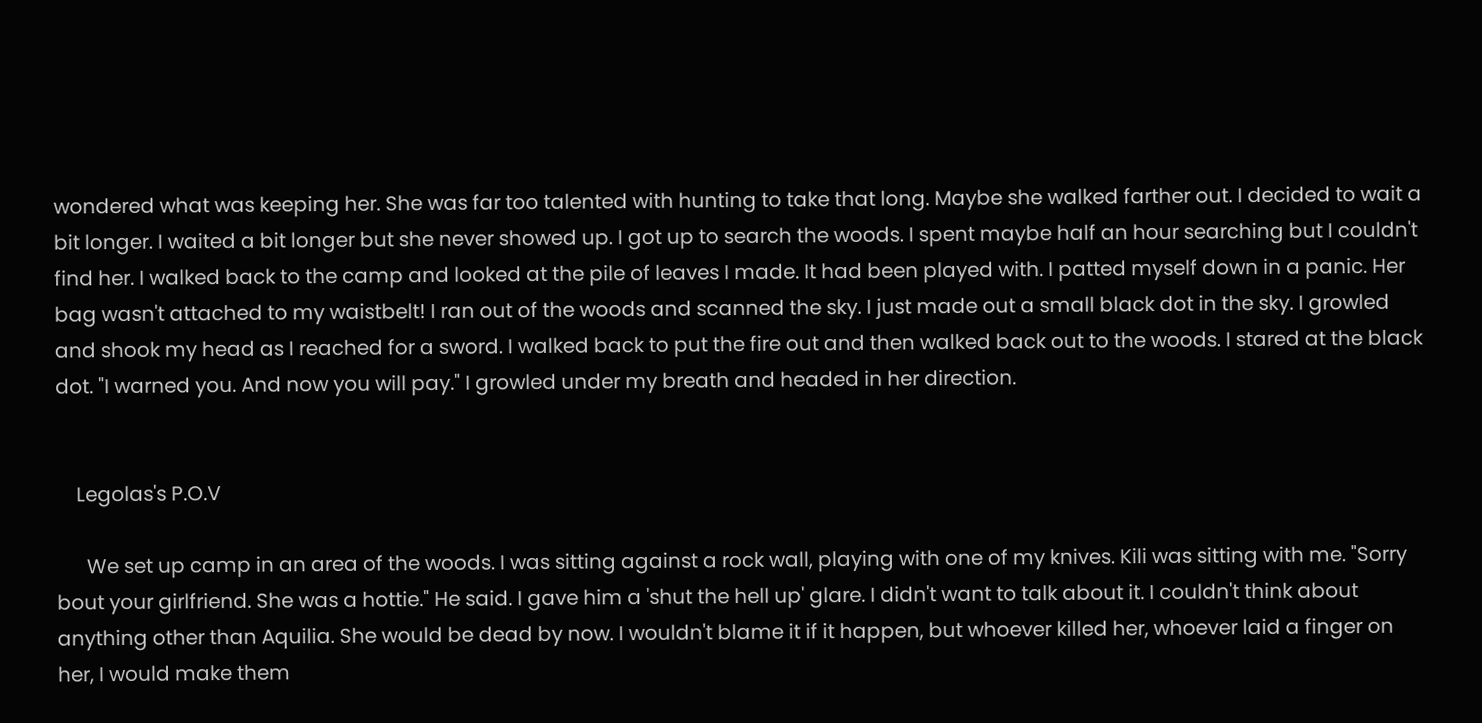wondered what was keeping her. She was far too talented with hunting to take that long. Maybe she walked farther out. I decided to wait a bit longer. I waited a bit longer but she never showed up. I got up to search the woods. I spent maybe half an hour searching but I couldn't find her. I walked back to the camp and looked at the pile of leaves I made. It had been played with. I patted myself down in a panic. Her bag wasn't attached to my waistbelt! I ran out of the woods and scanned the sky. I just made out a small black dot in the sky. I growled and shook my head as I reached for a sword. I walked back to put the fire out and then walked back out to the woods. I stared at the black dot. "I warned you. And now you will pay." I growled under my breath and headed in her direction.


    Legolas's P.O.V

      We set up camp in an area of the woods. I was sitting against a rock wall, playing with one of my knives. Kili was sitting with me. "Sorry bout your girlfriend. She was a hottie." He said. I gave him a 'shut the hell up' glare. I didn't want to talk about it. I couldn't think about anything other than Aquilia. She would be dead by now. I wouldn't blame it if it happen, but whoever killed her, whoever laid a finger on her, I would make them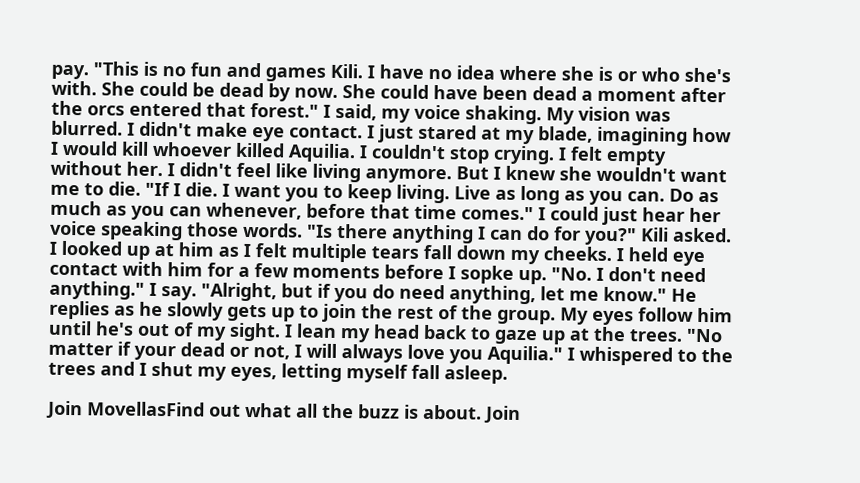pay. "This is no fun and games Kili. I have no idea where she is or who she's with. She could be dead by now. She could have been dead a moment after the orcs entered that forest." I said, my voice shaking. My vision was blurred. I didn't make eye contact. I just stared at my blade, imagining how I would kill whoever killed Aquilia. I couldn't stop crying. I felt empty without her. I didn't feel like living anymore. But I knew she wouldn't want me to die. "If I die. I want you to keep living. Live as long as you can. Do as much as you can whenever, before that time comes." I could just hear her voice speaking those words. "Is there anything I can do for you?" Kili asked. I looked up at him as I felt multiple tears fall down my cheeks. I held eye contact with him for a few moments before I sopke up. "No. I don't need anything." I say. "Alright, but if you do need anything, let me know." He replies as he slowly gets up to join the rest of the group. My eyes follow him until he's out of my sight. I lean my head back to gaze up at the trees. "No matter if your dead or not, I will always love you Aquilia." I whispered to the trees and I shut my eyes, letting myself fall asleep.

Join MovellasFind out what all the buzz is about. Join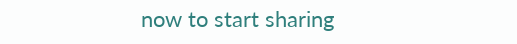now to start sharing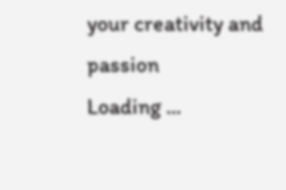your creativity and passion
Loading ...